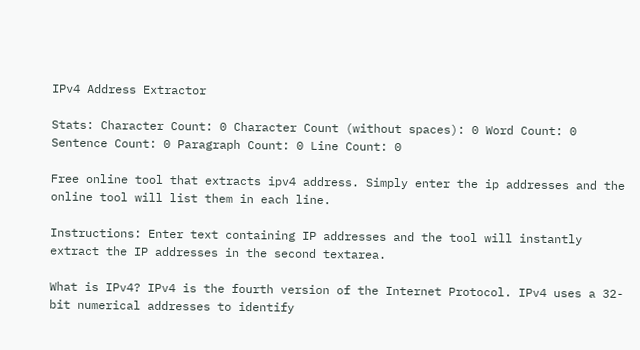IPv4 Address Extractor

Stats: Character Count: 0 Character Count (without spaces): 0 Word Count: 0 Sentence Count: 0 Paragraph Count: 0 Line Count: 0

Free online tool that extracts ipv4 address. Simply enter the ip addresses and the online tool will list them in each line.

Instructions: Enter text containing IP addresses and the tool will instantly extract the IP addresses in the second textarea.

What is IPv4? IPv4 is the fourth version of the Internet Protocol. IPv4 uses a 32-bit numerical addresses to identify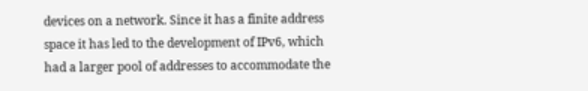devices on a network. Since it has a finite address space it has led to the development of IPv6, which had a larger pool of addresses to accommodate the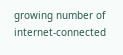growing number of internet-connected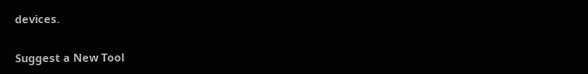devices.

Suggest a New Tool